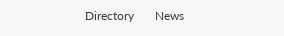Directory       News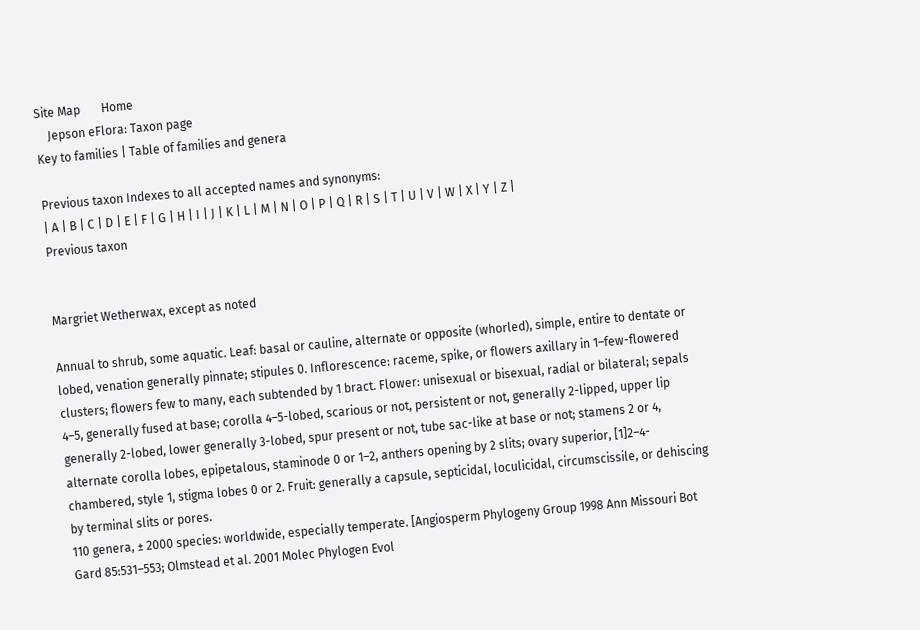Site Map       Home
    Jepson eFlora: Taxon page
Key to families | Table of families and genera

Previous taxon Indexes to all accepted names and synonyms:
| A | B | C | D | E | F | G | H | I | J | K | L | M | N | O | P | Q | R | S | T | U | V | W | X | Y | Z |
Previous taxon


Margriet Wetherwax, except as noted

Annual to shrub, some aquatic. Leaf: basal or cauline, alternate or opposite (whorled), simple, entire to dentate or lobed, venation generally pinnate; stipules 0. Inflorescence: raceme, spike, or flowers axillary in 1–few-flowered clusters; flowers few to many, each subtended by 1 bract. Flower: unisexual or bisexual, radial or bilateral; sepals 4–5, generally fused at base; corolla 4–5-lobed, scarious or not, persistent or not, generally 2-lipped, upper lip generally 2-lobed, lower generally 3-lobed, spur present or not, tube sac-like at base or not; stamens 2 or 4, alternate corolla lobes, epipetalous, staminode 0 or 1–2, anthers opening by 2 slits; ovary superior, [1]2–4-chambered, style 1, stigma lobes 0 or 2. Fruit: generally a capsule, septicidal, loculicidal, circumscissile, or dehiscing by terminal slits or pores.
110 genera, ± 2000 species: worldwide, especially temperate. [Angiosperm Phylogeny Group 1998 Ann Missouri Bot Gard 85:531–553; Olmstead et al. 2001 Molec Phylogen Evol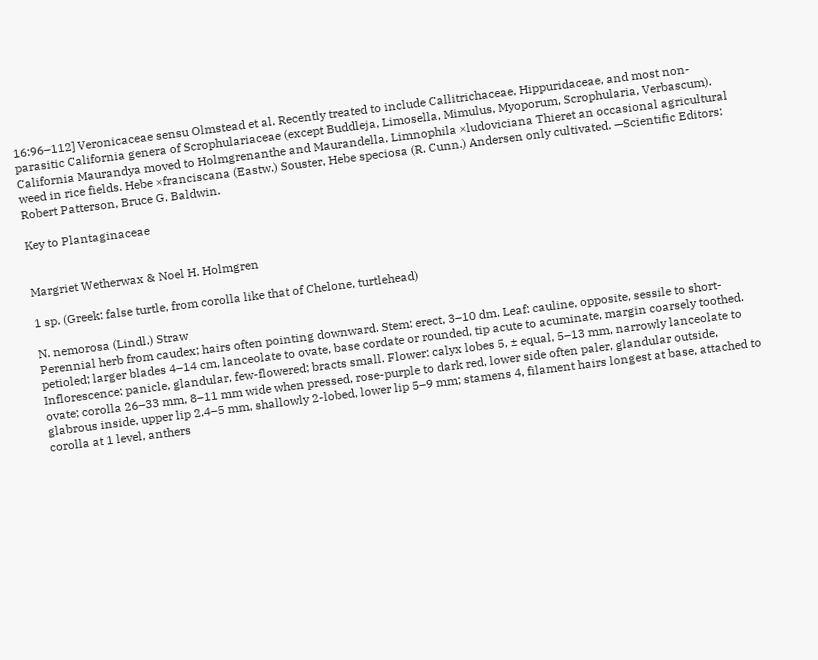16:96–112] Veronicaceae sensu Olmstead et al. Recently treated to include Callitrichaceae, Hippuridaceae, and most non-parasitic California genera of Scrophulariaceae (except Buddleja, Limosella, Mimulus, Myoporum, Scrophularia, Verbascum). California Maurandya moved to Holmgrenanthe and Maurandella. Limnophila ×ludoviciana Thieret an occasional agricultural weed in rice fields. Hebe ×franciscana (Eastw.) Souster, Hebe speciosa (R. Cunn.) Andersen only cultivated. —Scientific Editors: Robert Patterson, Bruce G. Baldwin.

Key to Plantaginaceae


Margriet Wetherwax & Noel H. Holmgren

1 sp. (Greek: false turtle, from corolla like that of Chelone, turtlehead)

N. nemorosa (Lindl.) Straw
Perennial herb from caudex; hairs often pointing downward. Stem: erect, 3–10 dm. Leaf: cauline, opposite, sessile to short-petioled; larger blades 4–14 cm, lanceolate to ovate, base cordate or rounded, tip acute to acuminate, margin coarsely toothed. Inflorescence: panicle, glandular, few-flowered; bracts small. Flower: calyx lobes 5, ± equal, 5–13 mm, narrowly lanceolate to ovate; corolla 26–33 mm, 8–11 mm wide when pressed, rose-purple to dark red, lower side often paler, glandular outside, glabrous inside, upper lip 2.4–5 mm, shallowly 2-lobed, lower lip 5–9 mm; stamens 4, filament hairs longest at base, attached to corolla at 1 level, anthers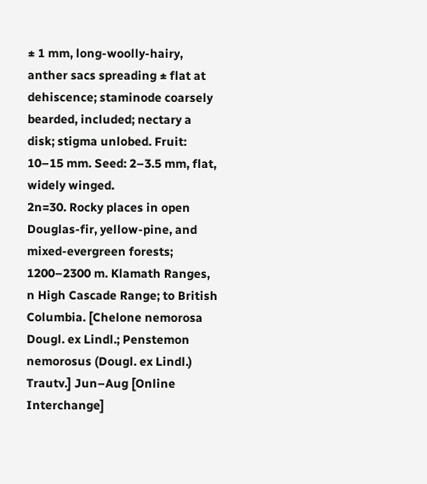± 1 mm, long-woolly-hairy, anther sacs spreading ± flat at dehiscence; staminode coarsely bearded, included; nectary a disk; stigma unlobed. Fruit: 10–15 mm. Seed: 2–3.5 mm, flat, widely winged.
2n=30. Rocky places in open Douglas-fir, yellow-pine, and mixed-evergreen forests; 1200–2300 m. Klamath Ranges, n High Cascade Range; to British Columbia. [Chelone nemorosa Dougl. ex Lindl.; Penstemon nemorosus (Dougl. ex Lindl.) Trautv.] Jun–Aug [Online Interchange]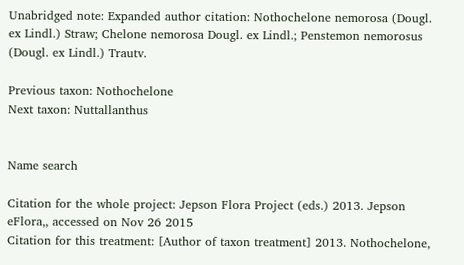Unabridged note: Expanded author citation: Nothochelone nemorosa (Dougl. ex Lindl.) Straw; Chelone nemorosa Dougl. ex Lindl.; Penstemon nemorosus (Dougl. ex Lindl.) Trautv.

Previous taxon: Nothochelone
Next taxon: Nuttallanthus


Name search

Citation for the whole project: Jepson Flora Project (eds.) 2013. Jepson eFlora,, accessed on Nov 26 2015
Citation for this treatment: [Author of taxon treatment] 2013. Nothochelone,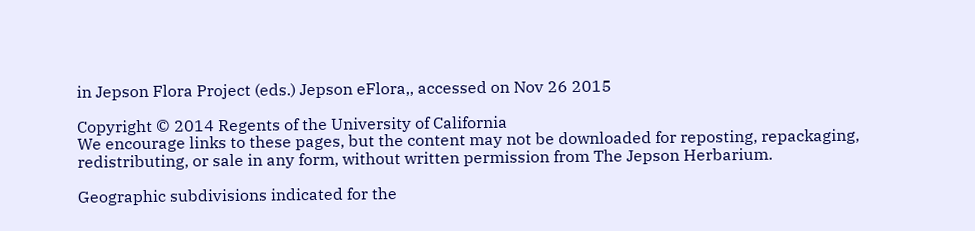in Jepson Flora Project (eds.) Jepson eFlora,, accessed on Nov 26 2015

Copyright © 2014 Regents of the University of California
We encourage links to these pages, but the content may not be downloaded for reposting, repackaging, redistributing, or sale in any form, without written permission from The Jepson Herbarium.

Geographic subdivisions indicated for the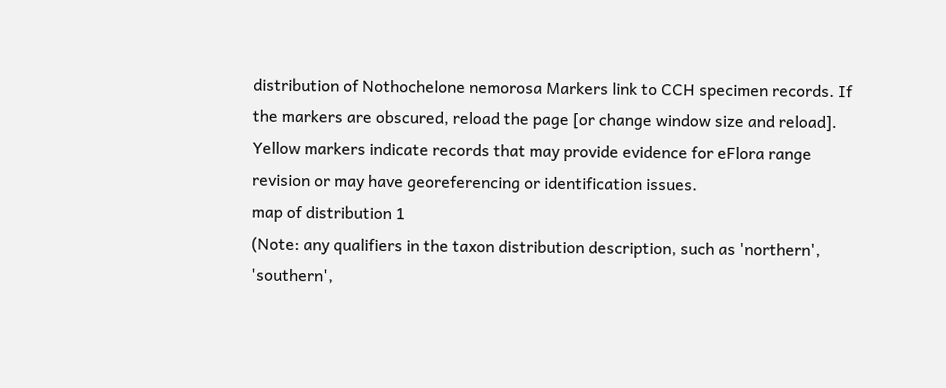distribution of Nothochelone nemorosa Markers link to CCH specimen records. If the markers are obscured, reload the page [or change window size and reload]. Yellow markers indicate records that may provide evidence for eFlora range revision or may have georeferencing or identification issues.
map of distribution 1
(Note: any qualifiers in the taxon distribution description, such as 'northern', 'southern',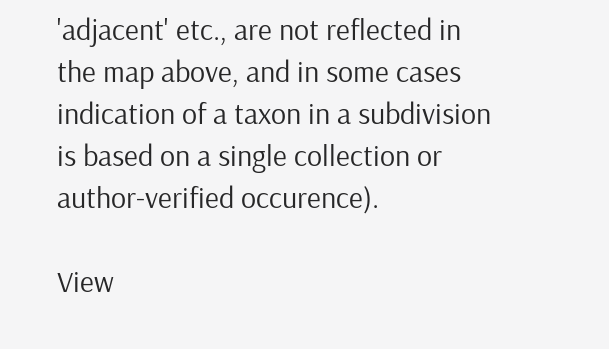'adjacent' etc., are not reflected in the map above, and in some cases indication of a taxon in a subdivision is based on a single collection or author-verified occurence).

View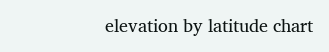elevation by latitude chart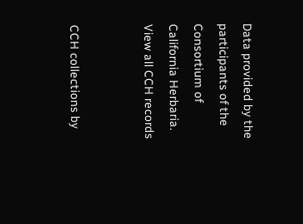Data provided by the participants of the Consortium of California Herbaria.
View all CCH records


CCH collections by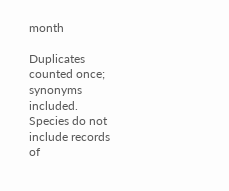month

Duplicates counted once; synonyms included.
Species do not include records of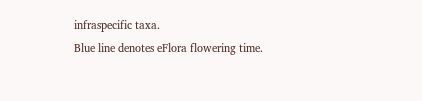infraspecific taxa.
Blue line denotes eFlora flowering time.